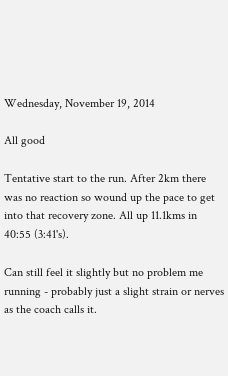Wednesday, November 19, 2014

All good

Tentative start to the run. After 2km there was no reaction so wound up the pace to get into that recovery zone. All up 11.1kms in 40:55 (3:41's).

Can still feel it slightly but no problem me running - probably just a slight strain or nerves as the coach calls it.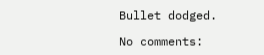Bullet dodged.

No comments: